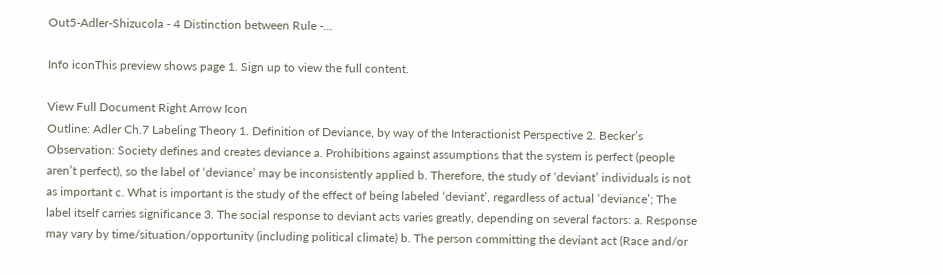Out5-Adler-Shizucola - 4 Distinction between Rule ‐...

Info iconThis preview shows page 1. Sign up to view the full content.

View Full Document Right Arrow Icon
Outline: Adler Ch.7 Labeling Theory 1. Definition of Deviance, by way of the Interactionist Perspective 2. Becker’s Observation: Society defines and creates deviance a. Prohibitions against assumptions that the system is perfect (people aren’t perfect), so the label of ‘deviance’ may be inconsistently applied b. Therefore, the study of ‘deviant’ individuals is not as important c. What is important is the study of the effect of being labeled ‘deviant’, regardless of actual ‘deviance’; The label itself carries significance 3. The social response to deviant acts varies greatly, depending on several factors: a. Response may vary by time/situation/opportunity (including political climate) b. The person committing the deviant act (Race and/or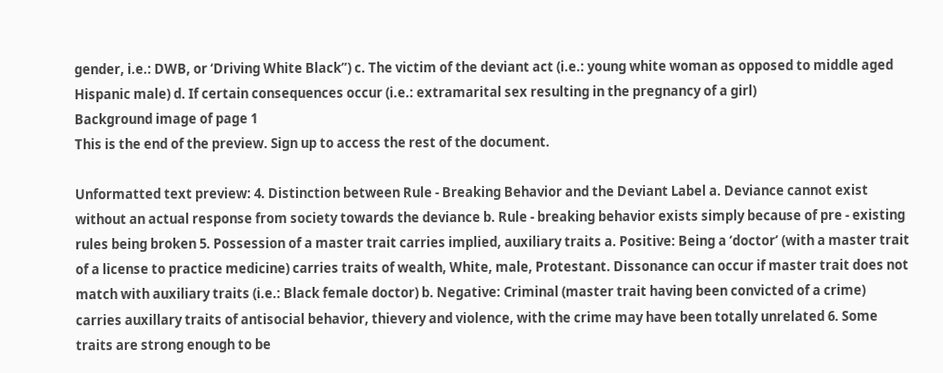gender, i.e.: DWB, or ‘Driving White Black”) c. The victim of the deviant act (i.e.: young white woman as opposed to middle aged Hispanic male) d. If certain consequences occur (i.e.: extramarital sex resulting in the pregnancy of a girl)
Background image of page 1
This is the end of the preview. Sign up to access the rest of the document.

Unformatted text preview: 4. Distinction between Rule ‐ Breaking Behavior and the Deviant Label a. Deviance cannot exist without an actual response from society towards the deviance b. Rule ‐ breaking behavior exists simply because of pre ‐ existing rules being broken 5. Possession of a master trait carries implied, auxiliary traits a. Positive: Being a ‘doctor’ (with a master trait of a license to practice medicine) carries traits of wealth, White, male, Protestant. Dissonance can occur if master trait does not match with auxiliary traits (i.e.: Black female doctor) b. Negative: Criminal (master trait having been convicted of a crime) carries auxillary traits of antisocial behavior, thievery and violence, with the crime may have been totally unrelated 6. Some traits are strong enough to be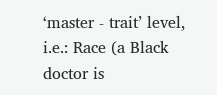‘master ‐ trait’ level, i.e.: Race (a Black doctor is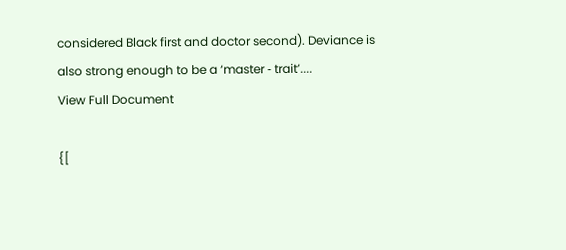considered Black first and doctor second). Deviance is also strong enough to be a ‘master ‐ trait’....
View Full Document

{[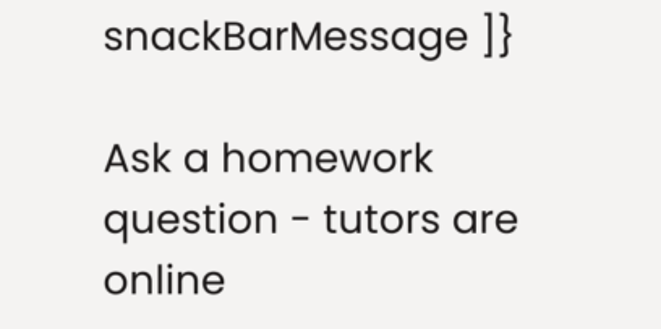snackBarMessage ]}

Ask a homework question - tutors are online